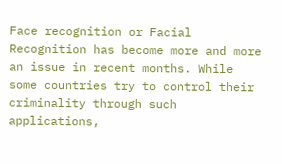Face recognition or Facial Recognition has become more and more an issue in recent months. While some countries try to control their criminality through such applications,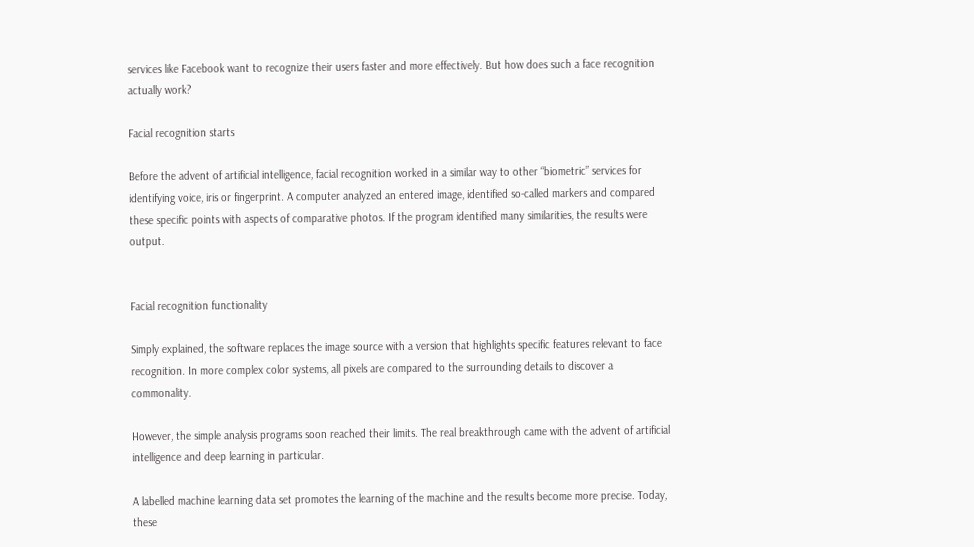services like Facebook want to recognize their users faster and more effectively. But how does such a face recognition actually work?

Facial recognition starts

Before the advent of artificial intelligence, facial recognition worked in a similar way to other “biometric” services for identifying voice, iris or fingerprint. A computer analyzed an entered image, identified so-called markers and compared these specific points with aspects of comparative photos. If the program identified many similarities, the results were output.


Facial recognition functionality

Simply explained, the software replaces the image source with a version that highlights specific features relevant to face recognition. In more complex color systems, all pixels are compared to the surrounding details to discover a commonality.

However, the simple analysis programs soon reached their limits. The real breakthrough came with the advent of artificial intelligence and deep learning in particular.

A labelled machine learning data set promotes the learning of the machine and the results become more precise. Today, these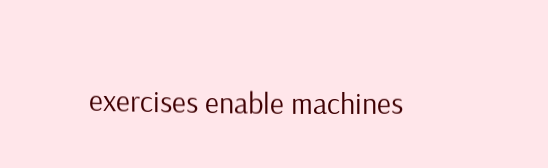exercises enable machines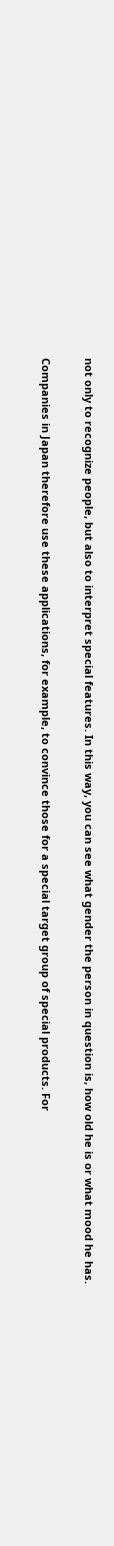not only to recognize people, but also to interpret special features. In this way, you can see what gender the person in question is, how old he is or what mood he has.

Companies in Japan therefore use these applications, for example, to convince those for a special target group of special products. For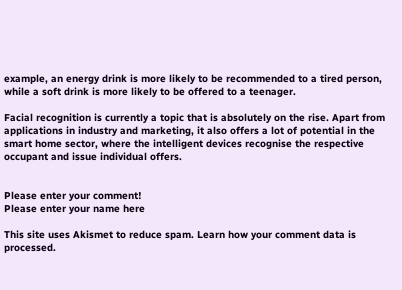example, an energy drink is more likely to be recommended to a tired person, while a soft drink is more likely to be offered to a teenager.

Facial recognition is currently a topic that is absolutely on the rise. Apart from applications in industry and marketing, it also offers a lot of potential in the smart home sector, where the intelligent devices recognise the respective occupant and issue individual offers.


Please enter your comment!
Please enter your name here

This site uses Akismet to reduce spam. Learn how your comment data is processed.